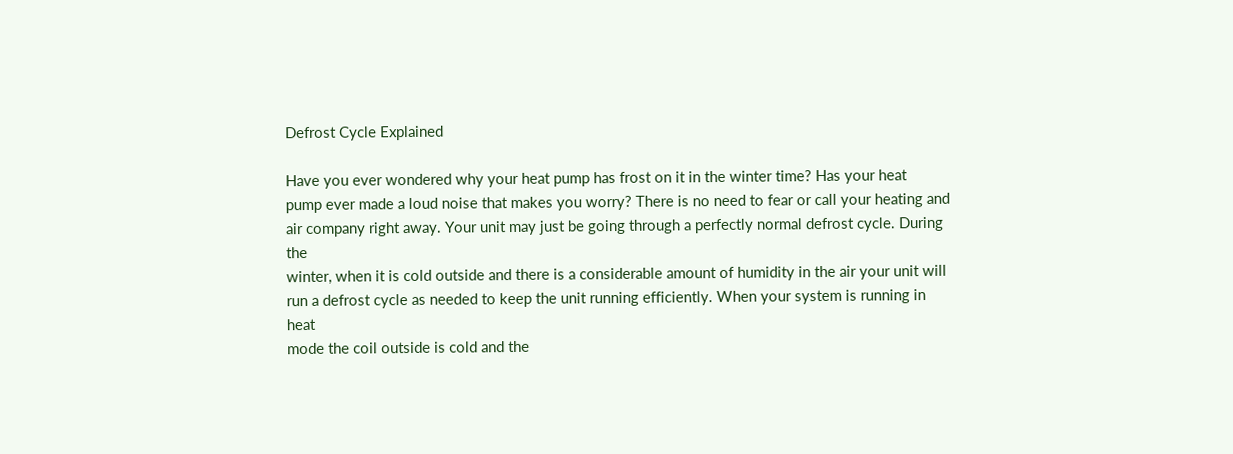Defrost Cycle Explained

Have you ever wondered why your heat pump has frost on it in the winter time? Has your heat
pump ever made a loud noise that makes you worry? There is no need to fear or call your heating and
air company right away. Your unit may just be going through a perfectly normal defrost cycle. During the
winter, when it is cold outside and there is a considerable amount of humidity in the air your unit will
run a defrost cycle as needed to keep the unit running efficiently. When your system is running in heat
mode the coil outside is cold and the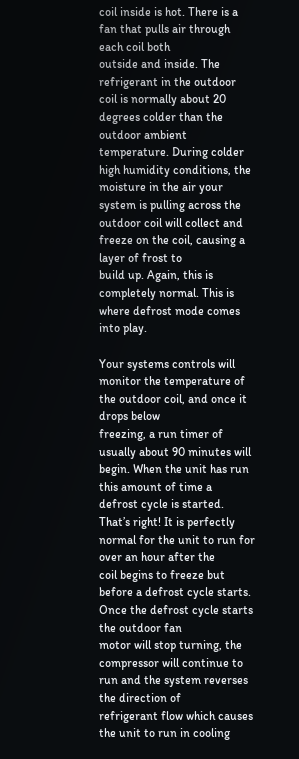coil inside is hot. There is a fan that pulls air through each coil both
outside and inside. The refrigerant in the outdoor coil is normally about 20 degrees colder than the
outdoor ambient temperature. During colder high humidity conditions, the moisture in the air your
system is pulling across the outdoor coil will collect and freeze on the coil, causing a layer of frost to
build up. Again, this is completely normal. This is where defrost mode comes into play.

Your systems controls will monitor the temperature of the outdoor coil, and once it drops below
freezing, a run timer of usually about 90 minutes will begin. When the unit has run this amount of time a
defrost cycle is started. That’s right! It is perfectly normal for the unit to run for over an hour after the
coil begins to freeze but before a defrost cycle starts. Once the defrost cycle starts the outdoor fan
motor will stop turning, the compressor will continue to run and the system reverses the direction of
refrigerant flow which causes the unit to run in cooling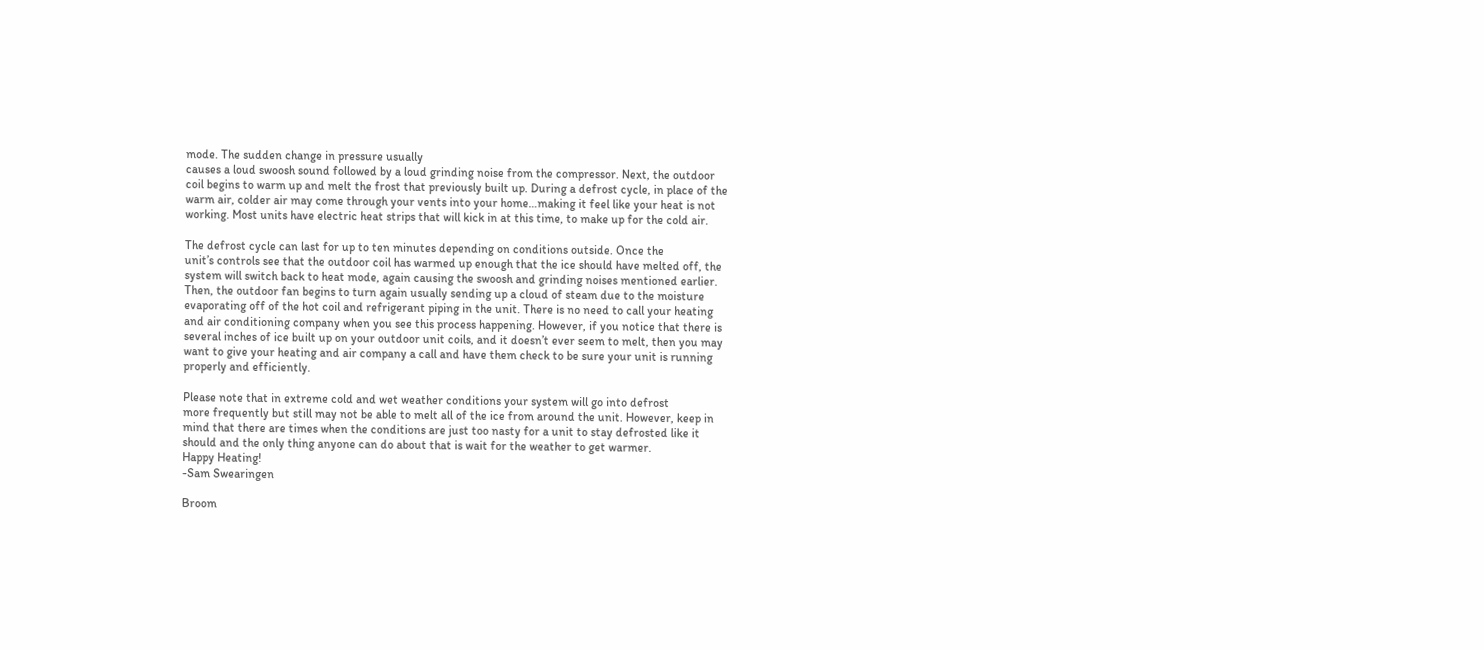mode. The sudden change in pressure usually
causes a loud swoosh sound followed by a loud grinding noise from the compressor. Next, the outdoor
coil begins to warm up and melt the frost that previously built up. During a defrost cycle, in place of the
warm air, colder air may come through your vents into your home…making it feel like your heat is not
working. Most units have electric heat strips that will kick in at this time, to make up for the cold air.

The defrost cycle can last for up to ten minutes depending on conditions outside. Once the
unit’s controls see that the outdoor coil has warmed up enough that the ice should have melted off, the
system will switch back to heat mode, again causing the swoosh and grinding noises mentioned earlier.
Then, the outdoor fan begins to turn again usually sending up a cloud of steam due to the moisture
evaporating off of the hot coil and refrigerant piping in the unit. There is no need to call your heating
and air conditioning company when you see this process happening. However, if you notice that there is
several inches of ice built up on your outdoor unit coils, and it doesn’t ever seem to melt, then you may
want to give your heating and air company a call and have them check to be sure your unit is running
properly and efficiently.

Please note that in extreme cold and wet weather conditions your system will go into defrost
more frequently but still may not be able to melt all of the ice from around the unit. However, keep in
mind that there are times when the conditions are just too nasty for a unit to stay defrosted like it
should and the only thing anyone can do about that is wait for the weather to get warmer.
Happy Heating!
-Sam Swearingen

Broom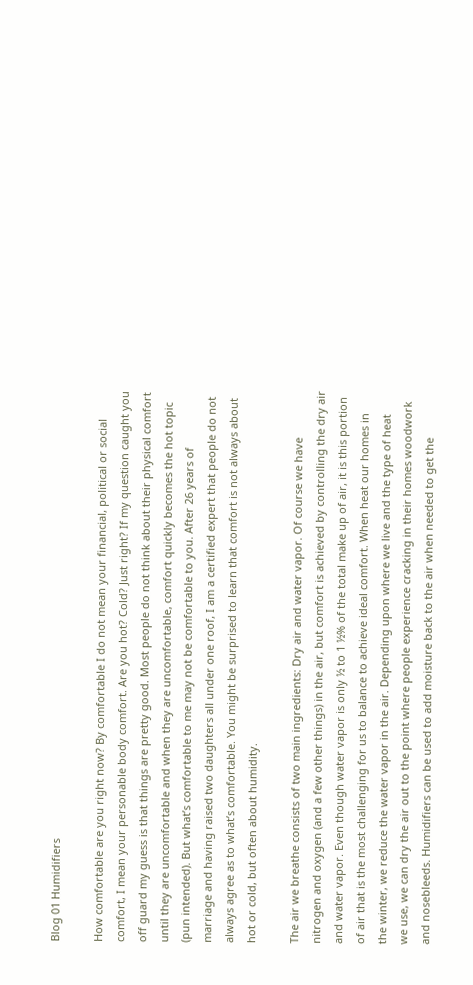Blog 01 Humidifiers

How comfortable are you right now? By comfortable I do not mean your financial, political or social
comfort, I mean your personable body comfort. Are you hot? Cold? Just right? If my question caught you
off guard my guess is that things are pretty good. Most people do not think about their physical comfort
until they are uncomfortable and when they are uncomfortable, comfort quickly becomes the hot topic
(pun intended). But what’s comfortable to me may not be comfortable to you. After 26 years of
marriage and having raised two daughters all under one roof, I am a certified expert that people do not
always agree as to what’s comfortable. You might be surprised to learn that comfort is not always about
hot or cold, but often about humidity.

The air we breathe consists of two main ingredients: Dry air and water vapor. Of course we have
nitrogen and oxygen (and a few other things) in the air, but comfort is achieved by controlling the dry air
and water vapor. Even though water vapor is only ½ to 1 ½% of the total make up of air, it is this portion
of air that is the most challenging for us to balance to achieve ideal comfort. When heat our homes in
the winter, we reduce the water vapor in the air. Depending upon where we live and the type of heat
we use, we can dry the air out to the point where people experience cracking in their homes woodwork
and nosebleeds. Humidifiers can be used to add moisture back to the air when needed to get the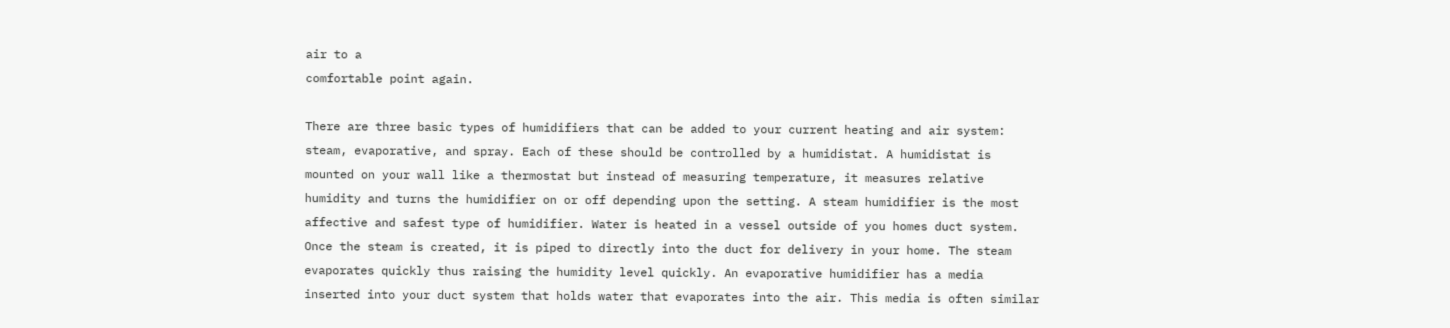air to a
comfortable point again.

There are three basic types of humidifiers that can be added to your current heating and air system:
steam, evaporative, and spray. Each of these should be controlled by a humidistat. A humidistat is
mounted on your wall like a thermostat but instead of measuring temperature, it measures relative
humidity and turns the humidifier on or off depending upon the setting. A steam humidifier is the most
affective and safest type of humidifier. Water is heated in a vessel outside of you homes duct system.
Once the steam is created, it is piped to directly into the duct for delivery in your home. The steam
evaporates quickly thus raising the humidity level quickly. An evaporative humidifier has a media
inserted into your duct system that holds water that evaporates into the air. This media is often similar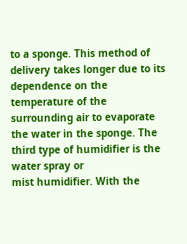to a sponge. This method of delivery takes longer due to its dependence on the temperature of the
surrounding air to evaporate the water in the sponge. The third type of humidifier is the water spray or
mist humidifier. With the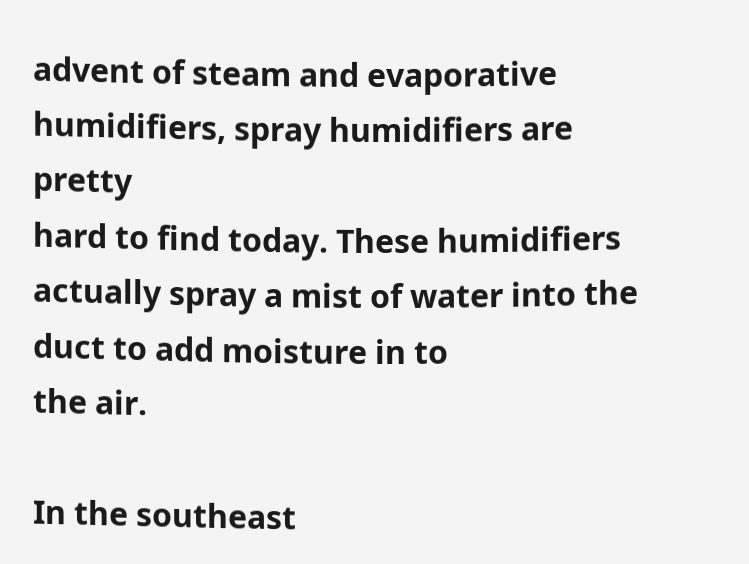advent of steam and evaporative humidifiers, spray humidifiers are pretty
hard to find today. These humidifiers actually spray a mist of water into the duct to add moisture in to
the air.

In the southeast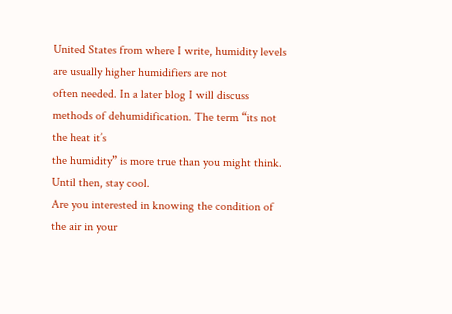United States from where I write, humidity levels are usually higher humidifiers are not
often needed. In a later blog I will discuss methods of dehumidification. The term “its not the heat it’s
the humidity” is more true than you might think. Until then, stay cool.
Are you interested in knowing the condition of the air in your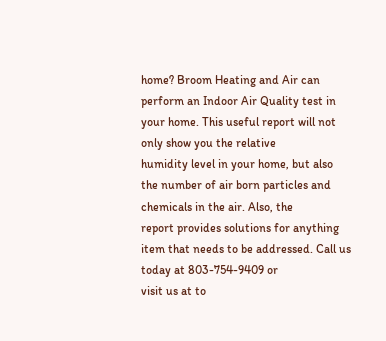home? Broom Heating and Air can
perform an Indoor Air Quality test in your home. This useful report will not only show you the relative
humidity level in your home, but also the number of air born particles and chemicals in the air. Also, the
report provides solutions for anything item that needs to be addressed. Call us today at 803-754-9409 or
visit us at to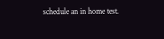schedule an in home test.